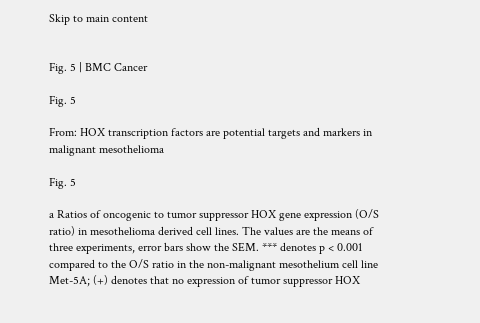Skip to main content


Fig. 5 | BMC Cancer

Fig. 5

From: HOX transcription factors are potential targets and markers in malignant mesothelioma

Fig. 5

a Ratios of oncogenic to tumor suppressor HOX gene expression (O/S ratio) in mesothelioma derived cell lines. The values are the means of three experiments, error bars show the SEM. *** denotes p < 0.001 compared to the O/S ratio in the non-malignant mesothelium cell line Met-5A; (+) denotes that no expression of tumor suppressor HOX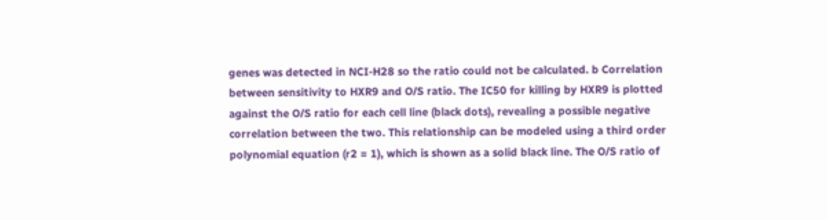genes was detected in NCI-H28 so the ratio could not be calculated. b Correlation between sensitivity to HXR9 and O/S ratio. The IC50 for killing by HXR9 is plotted against the O/S ratio for each cell line (black dots), revealing a possible negative correlation between the two. This relationship can be modeled using a third order polynomial equation (r2 = 1), which is shown as a solid black line. The O/S ratio of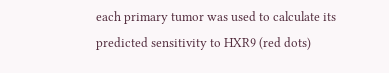each primary tumor was used to calculate its predicted sensitivity to HXR9 (red dots)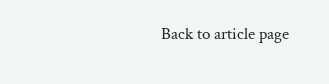Back to article page